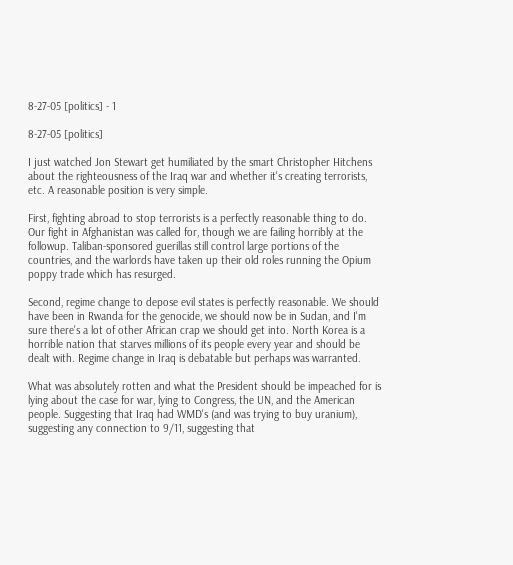8-27-05 [politics] - 1

8-27-05 [politics]

I just watched Jon Stewart get humiliated by the smart Christopher Hitchens about the righteousness of the Iraq war and whether it's creating terrorists, etc. A reasonable position is very simple.

First, fighting abroad to stop terrorists is a perfectly reasonable thing to do. Our fight in Afghanistan was called for, though we are failing horribly at the followup. Taliban-sponsored guerillas still control large portions of the countries, and the warlords have taken up their old roles running the Opium poppy trade which has resurged.

Second, regime change to depose evil states is perfectly reasonable. We should have been in Rwanda for the genocide, we should now be in Sudan, and I'm sure there's a lot of other African crap we should get into. North Korea is a horrible nation that starves millions of its people every year and should be dealt with. Regime change in Iraq is debatable but perhaps was warranted.

What was absolutely rotten and what the President should be impeached for is lying about the case for war, lying to Congress, the UN, and the American people. Suggesting that Iraq had WMD's (and was trying to buy uranium), suggesting any connection to 9/11, suggesting that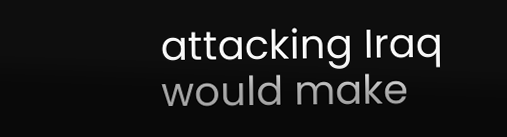attacking Iraq would make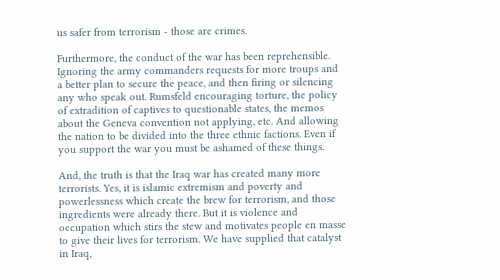us safer from terrorism - those are crimes.

Furthermore, the conduct of the war has been reprehensible. Ignoring the army commanders requests for more troups and a better plan to secure the peace, and then firing or silencing any who speak out. Rumsfeld encouraging torture, the policy of extradition of captives to questionable states, the memos about the Geneva convention not applying, etc. And allowing the nation to be divided into the three ethnic factions. Even if you support the war you must be ashamed of these things.

And, the truth is that the Iraq war has created many more terrorists. Yes, it is islamic extremism and poverty and powerlessness which create the brew for terrorism, and those ingredients were already there. But it is violence and occupation which stirs the stew and motivates people en masse to give their lives for terrorism. We have supplied that catalyst in Iraq,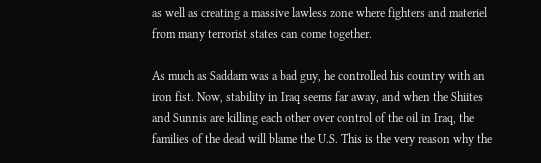as well as creating a massive lawless zone where fighters and materiel from many terrorist states can come together.

As much as Saddam was a bad guy, he controlled his country with an iron fist. Now, stability in Iraq seems far away, and when the Shiites and Sunnis are killing each other over control of the oil in Iraq, the families of the dead will blame the U.S. This is the very reason why the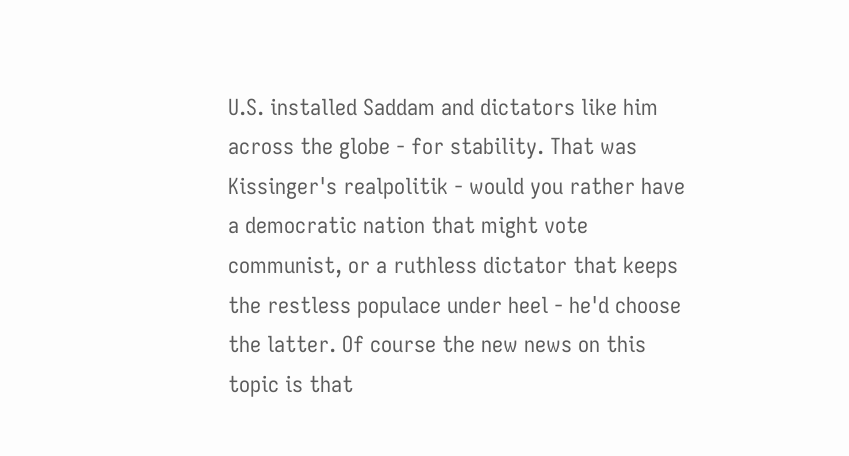U.S. installed Saddam and dictators like him across the globe - for stability. That was Kissinger's realpolitik - would you rather have a democratic nation that might vote communist, or a ruthless dictator that keeps the restless populace under heel - he'd choose the latter. Of course the new news on this topic is that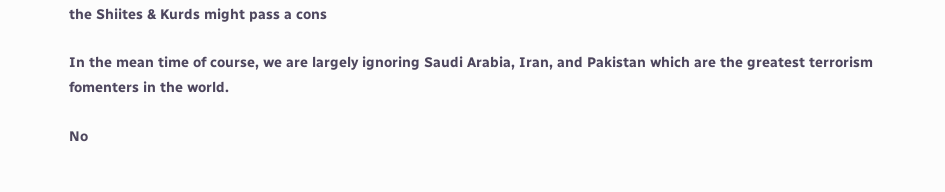the Shiites & Kurds might pass a cons

In the mean time of course, we are largely ignoring Saudi Arabia, Iran, and Pakistan which are the greatest terrorism fomenters in the world.

No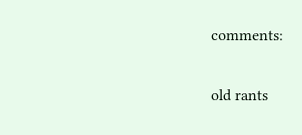comments:

old rants